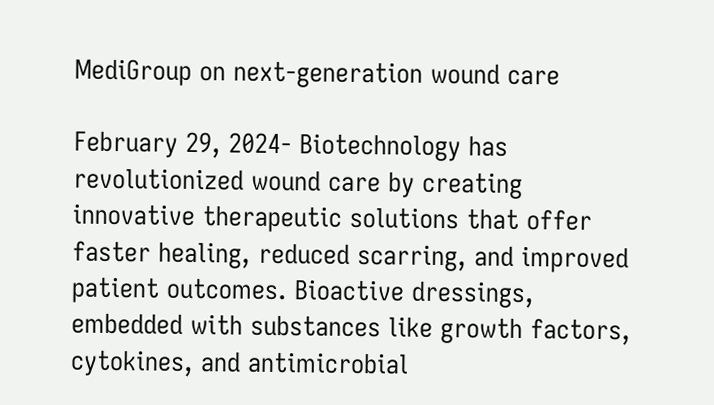MediGroup on next-generation wound care

February 29, 2024- Biotechnology has revolutionized wound care by creating innovative therapeutic solutions that offer faster healing, reduced scarring, and improved patient outcomes. Bioactive dressings, embedded with substances like growth factors, cytokines, and antimicrobial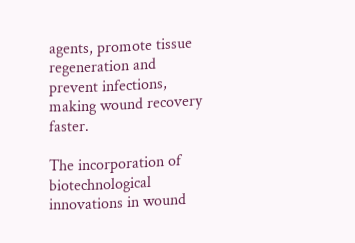agents, promote tissue regeneration and prevent infections, making wound recovery faster.

The incorporation of biotechnological innovations in wound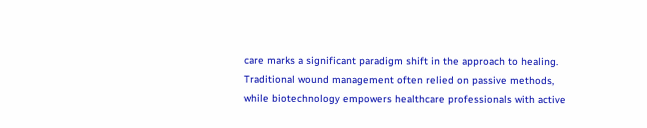care marks a significant paradigm shift in the approach to healing. Traditional wound management often relied on passive methods, while biotechnology empowers healthcare professionals with active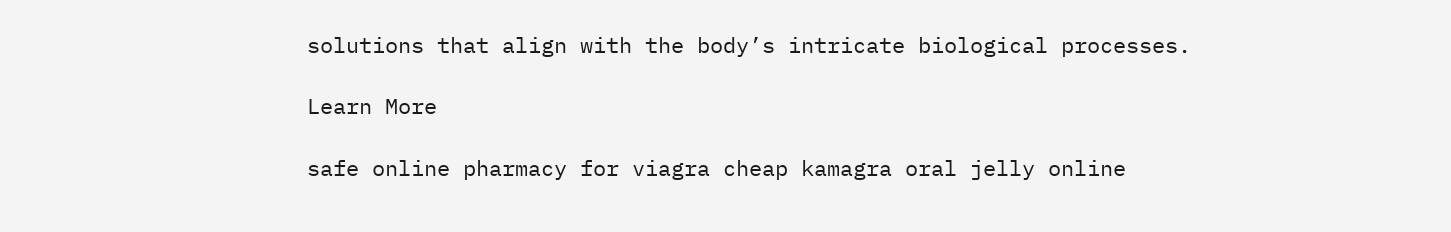solutions that align with the body’s intricate biological processes.

Learn More

safe online pharmacy for viagra cheap kamagra oral jelly online